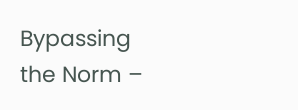Bypassing the Norm –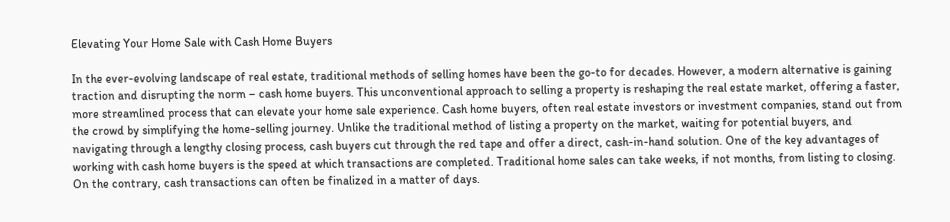Elevating Your Home Sale with Cash Home Buyers

In the ever-evolving landscape of real estate, traditional methods of selling homes have been the go-to for decades. However, a modern alternative is gaining traction and disrupting the norm – cash home buyers. This unconventional approach to selling a property is reshaping the real estate market, offering a faster, more streamlined process that can elevate your home sale experience. Cash home buyers, often real estate investors or investment companies, stand out from the crowd by simplifying the home-selling journey. Unlike the traditional method of listing a property on the market, waiting for potential buyers, and navigating through a lengthy closing process, cash buyers cut through the red tape and offer a direct, cash-in-hand solution. One of the key advantages of working with cash home buyers is the speed at which transactions are completed. Traditional home sales can take weeks, if not months, from listing to closing. On the contrary, cash transactions can often be finalized in a matter of days.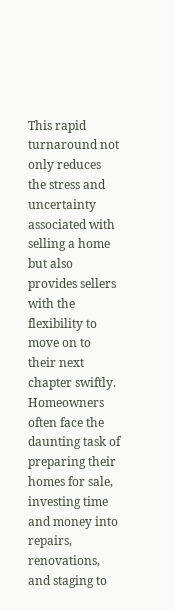This rapid turnaround not only reduces the stress and uncertainty associated with selling a home but also provides sellers with the flexibility to move on to their next chapter swiftly. Homeowners often face the daunting task of preparing their homes for sale, investing time and money into repairs, renovations, and staging to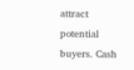attract potential buyers. Cash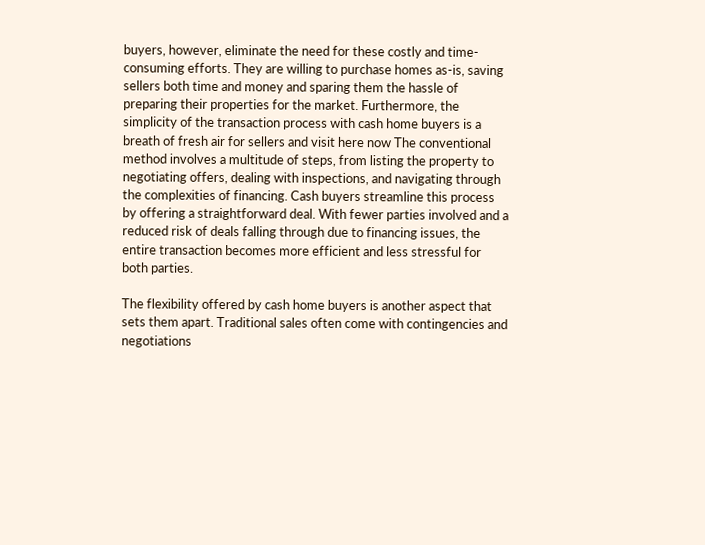buyers, however, eliminate the need for these costly and time-consuming efforts. They are willing to purchase homes as-is, saving sellers both time and money and sparing them the hassle of preparing their properties for the market. Furthermore, the simplicity of the transaction process with cash home buyers is a breath of fresh air for sellers and visit here now The conventional method involves a multitude of steps, from listing the property to negotiating offers, dealing with inspections, and navigating through the complexities of financing. Cash buyers streamline this process by offering a straightforward deal. With fewer parties involved and a reduced risk of deals falling through due to financing issues, the entire transaction becomes more efficient and less stressful for both parties.

The flexibility offered by cash home buyers is another aspect that sets them apart. Traditional sales often come with contingencies and negotiations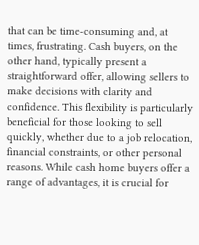that can be time-consuming and, at times, frustrating. Cash buyers, on the other hand, typically present a straightforward offer, allowing sellers to make decisions with clarity and confidence. This flexibility is particularly beneficial for those looking to sell quickly, whether due to a job relocation, financial constraints, or other personal reasons. While cash home buyers offer a range of advantages, it is crucial for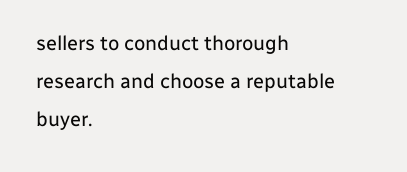sellers to conduct thorough research and choose a reputable buyer.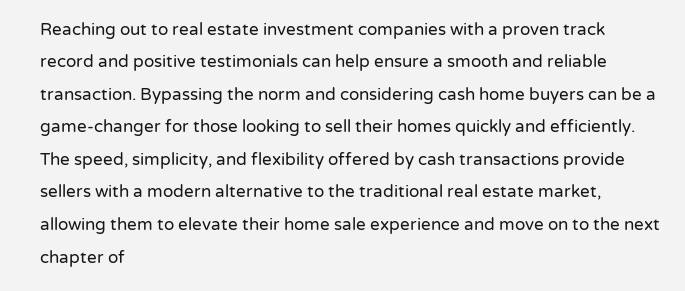Reaching out to real estate investment companies with a proven track record and positive testimonials can help ensure a smooth and reliable transaction. Bypassing the norm and considering cash home buyers can be a game-changer for those looking to sell their homes quickly and efficiently. The speed, simplicity, and flexibility offered by cash transactions provide sellers with a modern alternative to the traditional real estate market, allowing them to elevate their home sale experience and move on to the next chapter of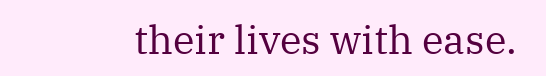their lives with ease.